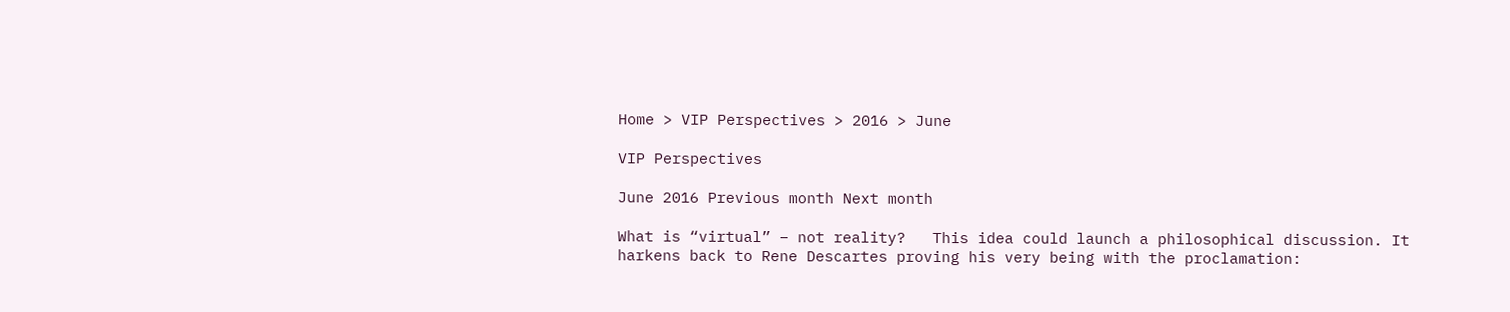Home > VIP Perspectives > 2016 > June

VIP Perspectives

June 2016 Previous month Next month

What is “virtual” – not reality?   This idea could launch a philosophical discussion. It harkens back to Rene Descartes proving his very being with the proclamation: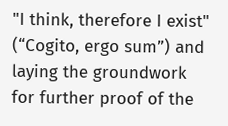"I think, therefore I exist" (“Cogito, ergo sum”) and laying the groundwork for further proof of the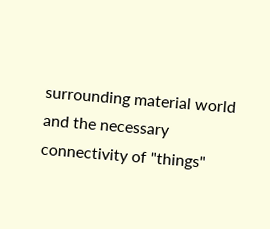surrounding material world and the necessary connectivity of "things"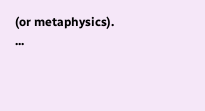(or metaphysics).   ...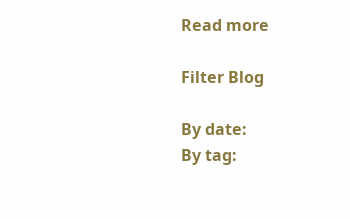Read more

Filter Blog

By date:
By tag: